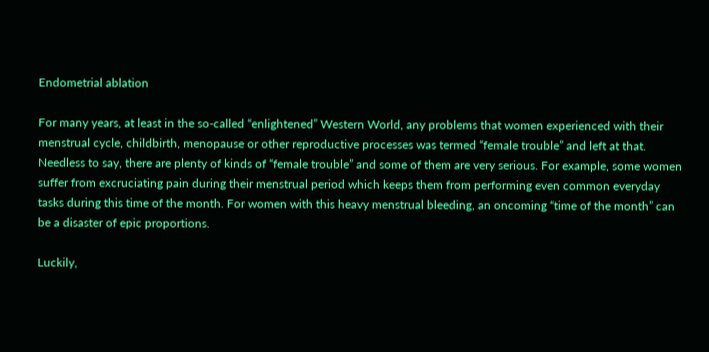Endometrial ablation

For many years, at least in the so-called “enlightened” Western World, any problems that women experienced with their menstrual cycle, childbirth, menopause or other reproductive processes was termed “female trouble” and left at that. Needless to say, there are plenty of kinds of “female trouble” and some of them are very serious. For example, some women suffer from excruciating pain during their menstrual period which keeps them from performing even common everyday tasks during this time of the month. For women with this heavy menstrual bleeding, an oncoming “time of the month” can be a disaster of epic proportions.

Luckily,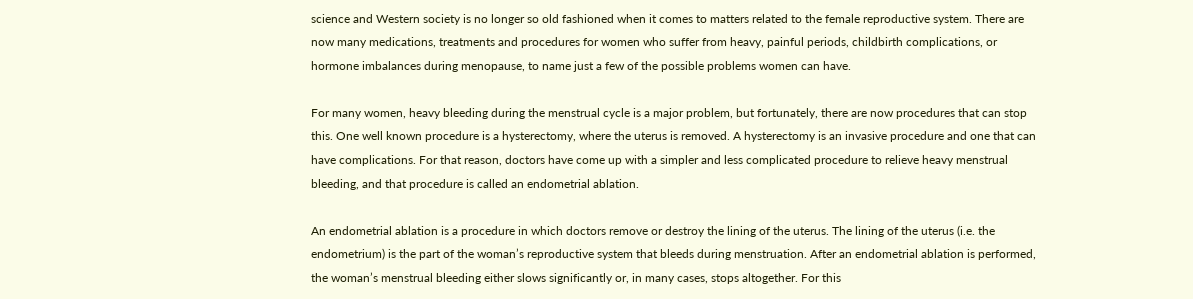science and Western society is no longer so old fashioned when it comes to matters related to the female reproductive system. There are now many medications, treatments and procedures for women who suffer from heavy, painful periods, childbirth complications, or hormone imbalances during menopause, to name just a few of the possible problems women can have.

For many women, heavy bleeding during the menstrual cycle is a major problem, but fortunately, there are now procedures that can stop this. One well known procedure is a hysterectomy, where the uterus is removed. A hysterectomy is an invasive procedure and one that can have complications. For that reason, doctors have come up with a simpler and less complicated procedure to relieve heavy menstrual bleeding, and that procedure is called an endometrial ablation.

An endometrial ablation is a procedure in which doctors remove or destroy the lining of the uterus. The lining of the uterus (i.e. the endometrium) is the part of the woman’s reproductive system that bleeds during menstruation. After an endometrial ablation is performed, the woman’s menstrual bleeding either slows significantly or, in many cases, stops altogether. For this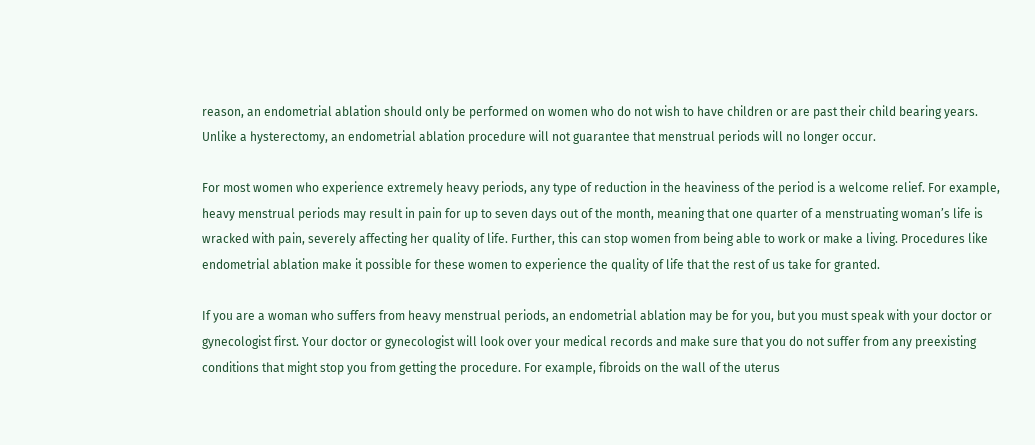reason, an endometrial ablation should only be performed on women who do not wish to have children or are past their child bearing years. Unlike a hysterectomy, an endometrial ablation procedure will not guarantee that menstrual periods will no longer occur.

For most women who experience extremely heavy periods, any type of reduction in the heaviness of the period is a welcome relief. For example, heavy menstrual periods may result in pain for up to seven days out of the month, meaning that one quarter of a menstruating woman’s life is wracked with pain, severely affecting her quality of life. Further, this can stop women from being able to work or make a living. Procedures like endometrial ablation make it possible for these women to experience the quality of life that the rest of us take for granted.

If you are a woman who suffers from heavy menstrual periods, an endometrial ablation may be for you, but you must speak with your doctor or gynecologist first. Your doctor or gynecologist will look over your medical records and make sure that you do not suffer from any preexisting conditions that might stop you from getting the procedure. For example, fibroids on the wall of the uterus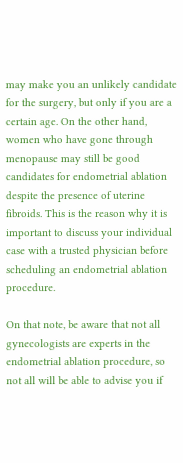may make you an unlikely candidate for the surgery, but only if you are a certain age. On the other hand, women who have gone through menopause may still be good candidates for endometrial ablation despite the presence of uterine fibroids. This is the reason why it is important to discuss your individual case with a trusted physician before scheduling an endometrial ablation procedure.

On that note, be aware that not all gynecologists are experts in the endometrial ablation procedure, so not all will be able to advise you if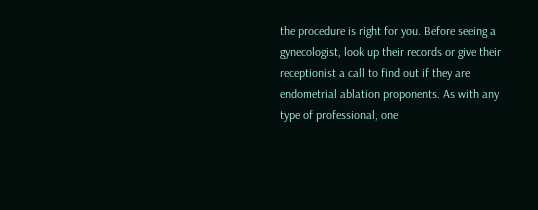the procedure is right for you. Before seeing a gynecologist, look up their records or give their receptionist a call to find out if they are endometrial ablation proponents. As with any type of professional, one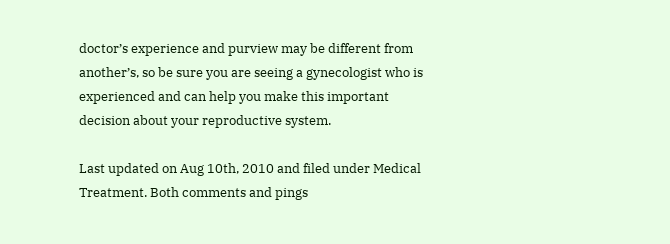doctor’s experience and purview may be different from another’s, so be sure you are seeing a gynecologist who is experienced and can help you make this important decision about your reproductive system.

Last updated on Aug 10th, 2010 and filed under Medical Treatment. Both comments and pings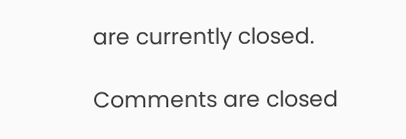are currently closed.

Comments are closed